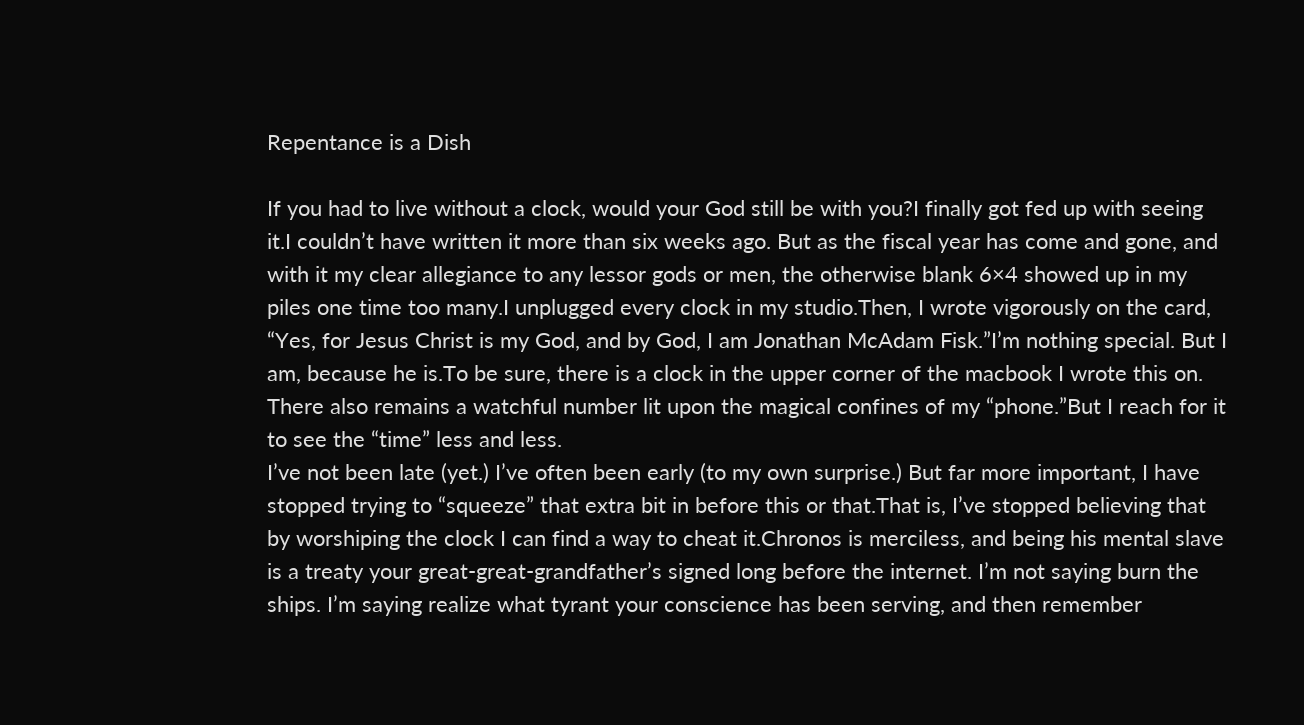Repentance is a Dish

If you had to live without a clock, would your God still be with you?I finally got fed up with seeing it.I couldn’t have written it more than six weeks ago. But as the fiscal year has come and gone, and with it my clear allegiance to any lessor gods or men, the otherwise blank 6×4 showed up in my piles one time too many.I unplugged every clock in my studio.Then, I wrote vigorously on the card, “Yes, for Jesus Christ is my God, and by God, I am Jonathan McAdam Fisk.”I’m nothing special. But I am, because he is.To be sure, there is a clock in the upper corner of the macbook I wrote this on. There also remains a watchful number lit upon the magical confines of my “phone.”But I reach for it to see the “time” less and less.
I’ve not been late (yet.) I’ve often been early (to my own surprise.) But far more important, I have stopped trying to “squeeze” that extra bit in before this or that.That is, I’ve stopped believing that by worshiping the clock I can find a way to cheat it.Chronos is merciless, and being his mental slave is a treaty your great-great-grandfather’s signed long before the internet. I’m not saying burn the ships. I’m saying realize what tyrant your conscience has been serving, and then remember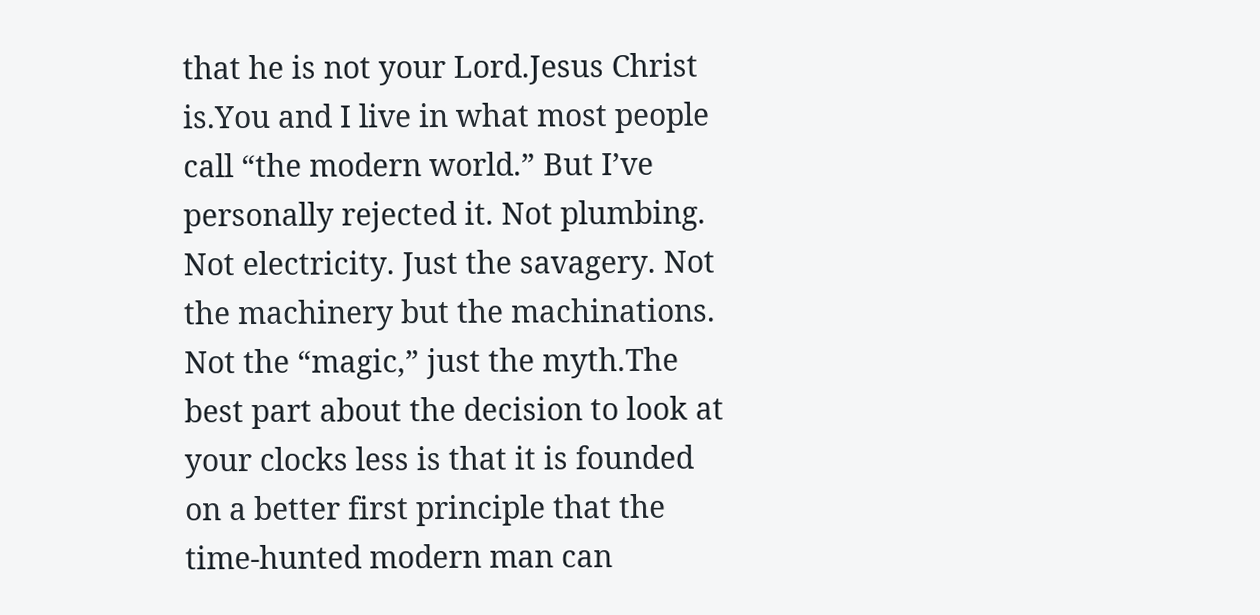that he is not your Lord.Jesus Christ is.You and I live in what most people call “the modern world.” But I’ve personally rejected it. Not plumbing. Not electricity. Just the savagery. Not the machinery but the machinations. Not the “magic,” just the myth.The best part about the decision to look at your clocks less is that it is founded on a better first principle that the time-hunted modern man can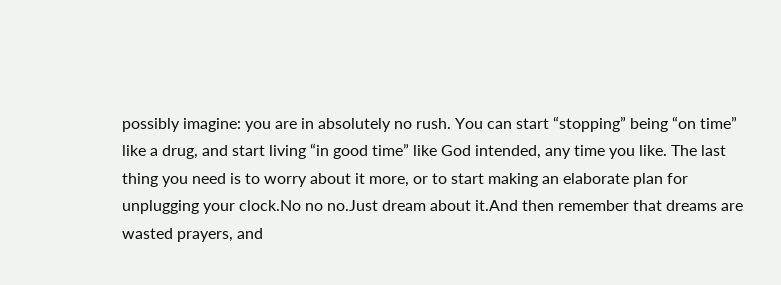possibly imagine: you are in absolutely no rush. You can start “stopping” being “on time” like a drug, and start living “in good time” like God intended, any time you like. The last thing you need is to worry about it more, or to start making an elaborate plan for unplugging your clock.No no no.Just dream about it.And then remember that dreams are wasted prayers, and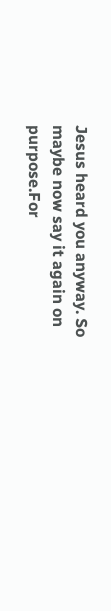Jesus heard you anyway. So maybe now say it again on purpose.For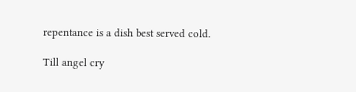repentance is a dish best served cold.

Till angel cry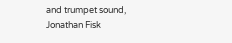and trumpet sound,
Jonathan Fisk